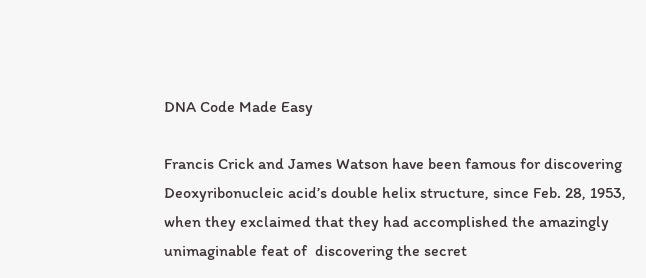DNA Code Made Easy

Francis Crick and James Watson have been famous for discovering Deoxyribonucleic acid’s double helix structure, since Feb. 28, 1953, when they exclaimed that they had accomplished the amazingly unimaginable feat of  discovering the secret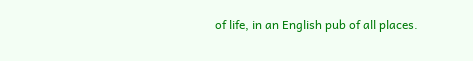of life, in an English pub of all places.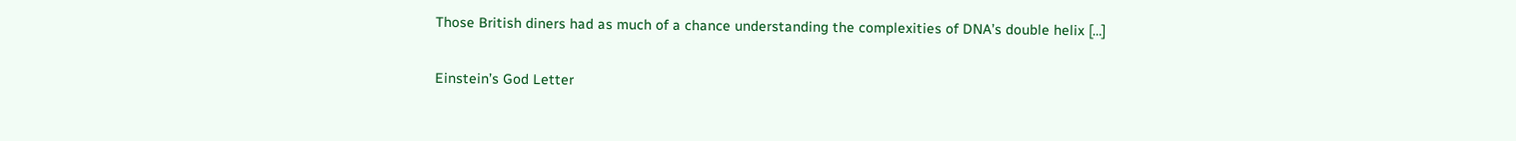Those British diners had as much of a chance understanding the complexities of DNA’s double helix […]

Einstein’s God Letter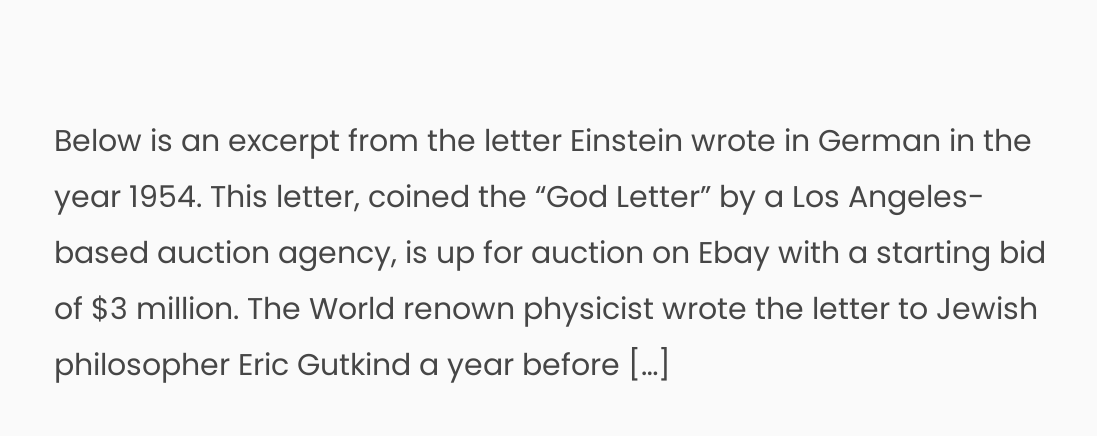Below is an excerpt from the letter Einstein wrote in German in the year 1954. This letter, coined the “God Letter” by a Los Angeles-based auction agency, is up for auction on Ebay with a starting bid of $3 million. The World renown physicist wrote the letter to Jewish philosopher Eric Gutkind a year before […]